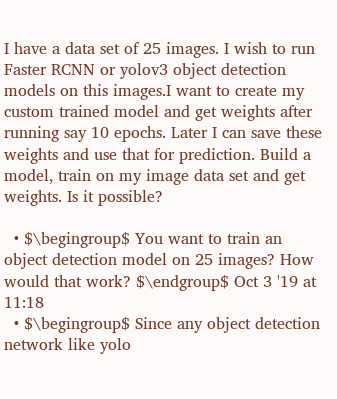I have a data set of 25 images. I wish to run Faster RCNN or yolov3 object detection models on this images.I want to create my custom trained model and get weights after running say 10 epochs. Later I can save these weights and use that for prediction. Build a model, train on my image data set and get weights. Is it possible?

  • $\begingroup$ You want to train an object detection model on 25 images? How would that work? $\endgroup$ Oct 3 '19 at 11:18
  • $\begingroup$ Since any object detection network like yolo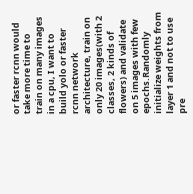or faster rcnn would take more time to train on many images in a cpu, I want to build yolo or faster rcnn network architecture, train on only 20 images(with 2 classes, 2 kinds of flowers) and validate on 5 images with few epochs.Randomly initialize weights from layer 1 and not to use pre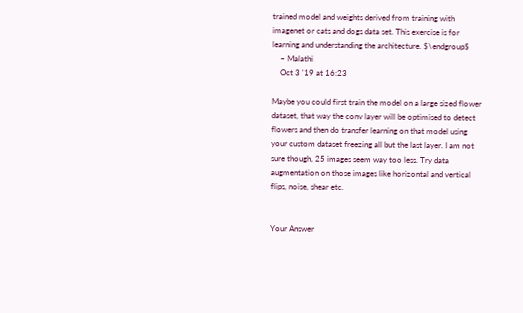trained model and weights derived from training with imagenet or cats and dogs data set. This exercise is for learning and understanding the architecture. $\endgroup$
    – Malathi
    Oct 3 '19 at 16:23

Maybe you could first train the model on a large sized flower dataset, that way the conv layer will be optimised to detect flowers and then do transfer learning on that model using your custom dataset freezing all but the last layer. I am not sure though, 25 images seem way too less. Try data augmentation on those images like horizontal and vertical flips, noise, shear etc.


Your Answer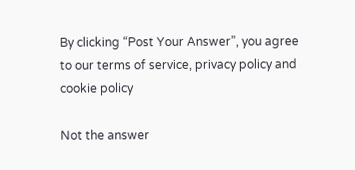By clicking “Post Your Answer”, you agree to our terms of service, privacy policy and cookie policy

Not the answer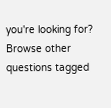you're looking for? Browse other questions tagged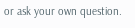or ask your own question.